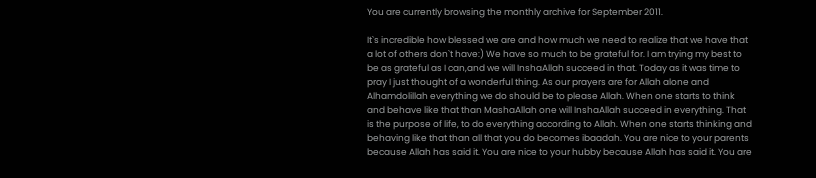You are currently browsing the monthly archive for September 2011.

It`s incredible how blessed we are and how much we need to realize that we have that a lot of others don`t have:) We have so much to be grateful for. I am trying my best to be as grateful as I can,and we will InshaAllah succeed in that. Today as it was time to pray I just thought of a wonderful thing. As our prayers are for Allah alone and Alhamdolillah everything we do should be to please Allah. When one starts to think and behave like that than MashaAllah one will InshaAllah succeed in everything. That is the purpose of life, to do everything according to Allah. When one starts thinking and behaving like that than all that you do becomes ibaadah. You are nice to your parents because Allah has said it. You are nice to your hubby because Allah has said it. You are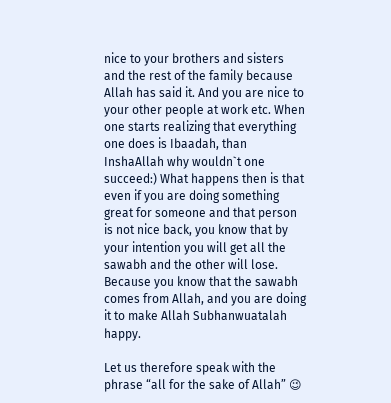nice to your brothers and sisters and the rest of the family because Allah has said it. And you are nice to your other people at work etc. When one starts realizing that everything one does is Ibaadah, than InshaAllah why wouldn`t one succeed:) What happens then is that even if you are doing something great for someone and that person is not nice back, you know that by your intention you will get all the sawabh and the other will lose. Because you know that the sawabh comes from Allah, and you are doing it to make Allah Subhanwuatalah happy.

Let us therefore speak with the phrase “all for the sake of Allah” 😉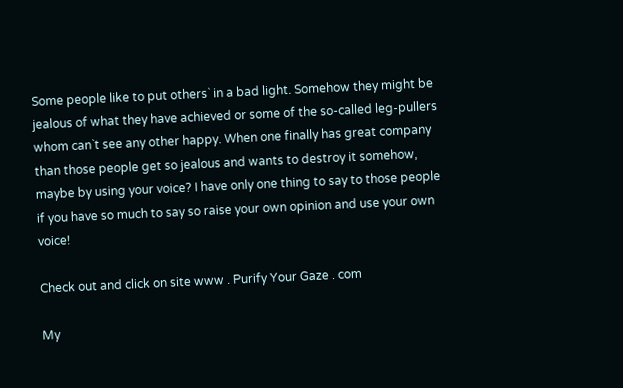Some people like to put others` in a bad light. Somehow they might be jealous of what they have achieved or some of the so-called leg-pullers whom can`t see any other happy. When one finally has great company than those people get so jealous and wants to destroy it somehow, maybe by using your voice? I have only one thing to say to those people if you have so much to say so raise your own opinion and use your own voice!

Check out and click on site www . Purify Your Gaze . com

My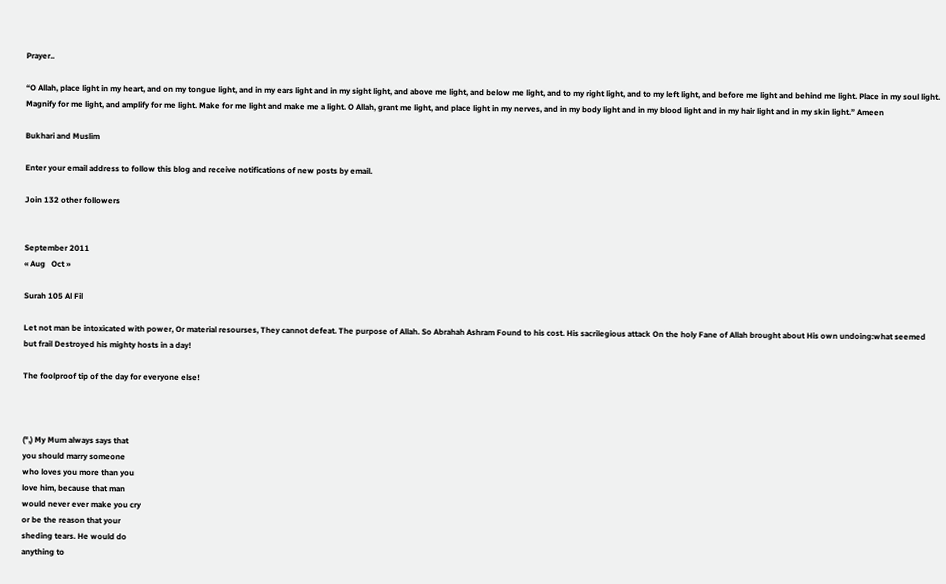Prayer..

“O Allah, place light in my heart, and on my tongue light, and in my ears light and in my sight light, and above me light, and below me light, and to my right light, and to my left light, and before me light and behind me light. Place in my soul light. Magnify for me light, and amplify for me light. Make for me light and make me a light. O Allah, grant me light, and place light in my nerves, and in my body light and in my blood light and in my hair light and in my skin light.” Ameen

Bukhari and Muslim

Enter your email address to follow this blog and receive notifications of new posts by email.

Join 132 other followers


September 2011
« Aug   Oct »

Surah 105 Al Fil

Let not man be intoxicated with power, Or material resourses, They cannot defeat. The purpose of Allah. So Abrahah Ashram Found to his cost. His sacrilegious attack On the holy Fane of Allah brought about His own undoing:what seemed but frail Destroyed his mighty hosts in a day!

The foolproof tip of the day for everyone else!



(",) My Mum always says that
you should marry someone
who loves you more than you
love him, because that man
would never ever make you cry
or be the reason that your
sheding tears. He would do
anything to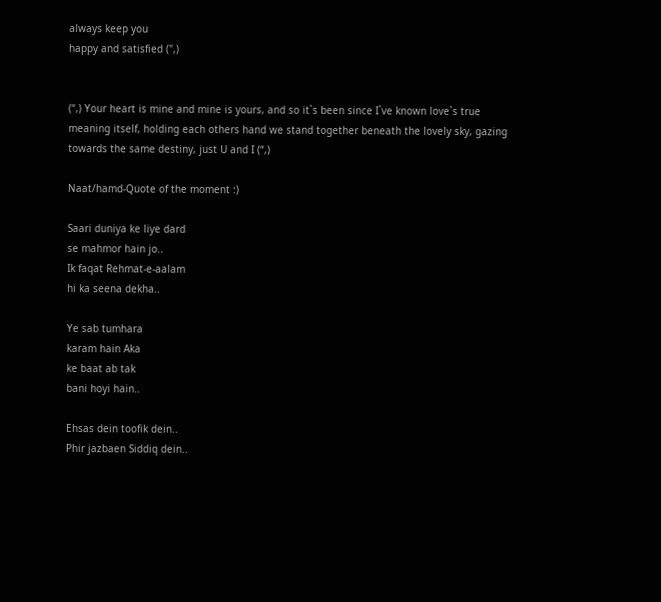always keep you
happy and satisfied (",)


(“,) Your heart is mine and mine is yours, and so it`s been since I`ve known love`s true meaning itself, holding each others hand we stand together beneath the lovely sky, gazing towards the same destiny, just U and I (“,)

Naat/hamd-Quote of the moment :)

Saari duniya ke liye dard
se mahmor hain jo..
Ik faqat Rehmat-e-aalam
hi ka seena dekha..

Ye sab tumhara
karam hain Aka
ke baat ab tak
bani hoyi hain..

Ehsas dein toofik dein..
Phir jazbaen Siddiq dein..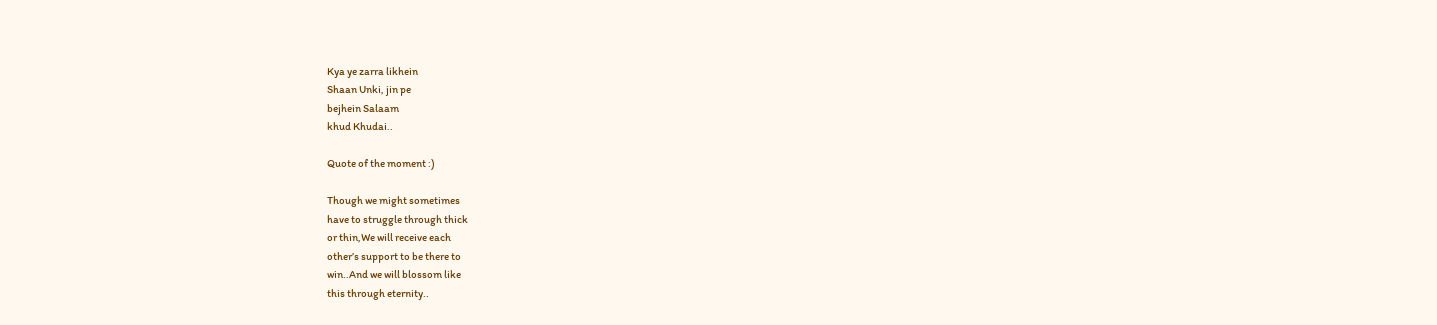Kya ye zarra likhein
Shaan Unki, jin pe
bejhein Salaam
khud Khudai..

Quote of the moment :)

Though we might sometimes
have to struggle through thick
or thin,We will receive each
other’s support to be there to
win..And we will blossom like
this through eternity..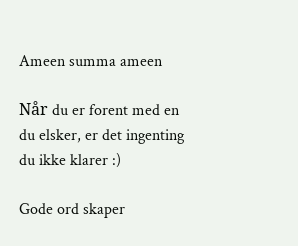Ameen summa ameen

Når du er forent med en
du elsker, er det ingenting
du ikke klarer :)

Gode ord skaper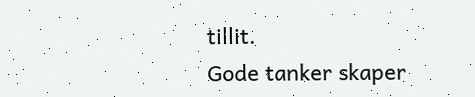tillit.
Gode tanker skaper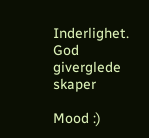Inderlighet. God
giverglede skaper

Mood :)